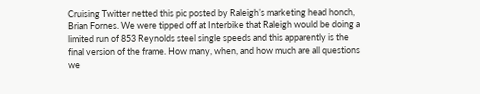Cruising Twitter netted this pic posted by Raleigh’s marketing head honch, Brian Fornes. We were tipped off at Interbike that Raleigh would be doing a limited run of 853 Reynolds steel single speeds and this apparently is the final version of the frame. How many, when, and how much are all questions we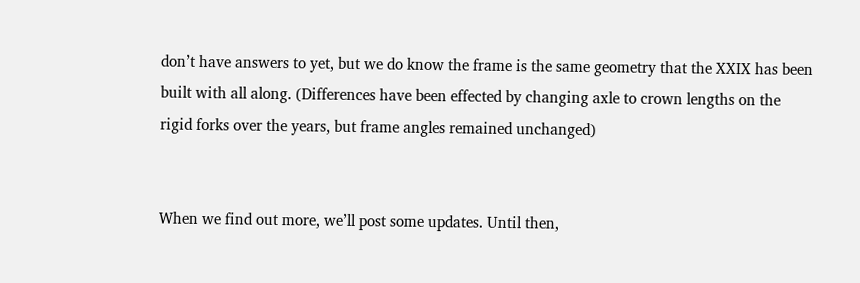don’t have answers to yet, but we do know the frame is the same geometry that the XXIX has been built with all along. (Differences have been effected by changing axle to crown lengths on the rigid forks over the years, but frame angles remained unchanged)


When we find out more, we’ll post some updates. Until then,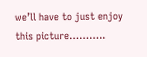we’ll have to just enjoy this picture………..